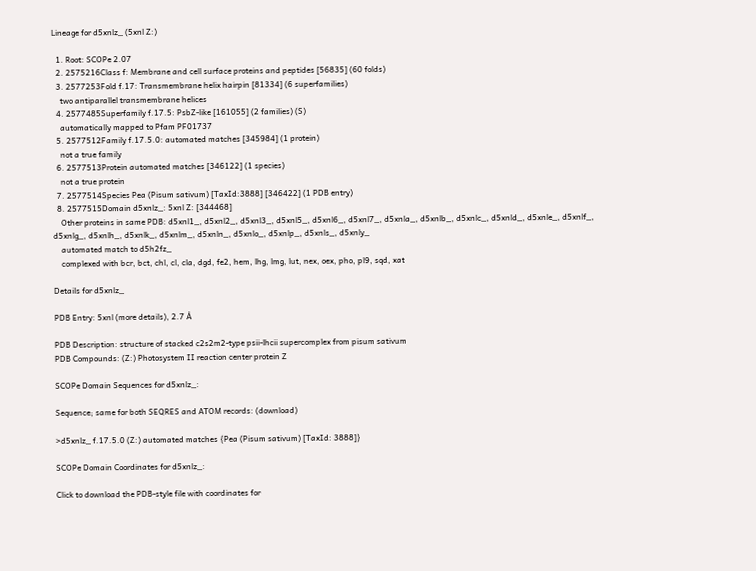Lineage for d5xnlz_ (5xnl Z:)

  1. Root: SCOPe 2.07
  2. 2575216Class f: Membrane and cell surface proteins and peptides [56835] (60 folds)
  3. 2577253Fold f.17: Transmembrane helix hairpin [81334] (6 superfamilies)
    two antiparallel transmembrane helices
  4. 2577485Superfamily f.17.5: PsbZ-like [161055] (2 families) (S)
    automatically mapped to Pfam PF01737
  5. 2577512Family f.17.5.0: automated matches [345984] (1 protein)
    not a true family
  6. 2577513Protein automated matches [346122] (1 species)
    not a true protein
  7. 2577514Species Pea (Pisum sativum) [TaxId:3888] [346422] (1 PDB entry)
  8. 2577515Domain d5xnlz_: 5xnl Z: [344468]
    Other proteins in same PDB: d5xnl1_, d5xnl2_, d5xnl3_, d5xnl5_, d5xnl6_, d5xnl7_, d5xnla_, d5xnlb_, d5xnlc_, d5xnld_, d5xnle_, d5xnlf_, d5xnlg_, d5xnlh_, d5xnlk_, d5xnlm_, d5xnln_, d5xnlo_, d5xnlp_, d5xnls_, d5xnly_
    automated match to d5h2fz_
    complexed with bcr, bct, chl, cl, cla, dgd, fe2, hem, lhg, lmg, lut, nex, oex, pho, pl9, sqd, xat

Details for d5xnlz_

PDB Entry: 5xnl (more details), 2.7 Å

PDB Description: structure of stacked c2s2m2-type psii-lhcii supercomplex from pisum sativum
PDB Compounds: (Z:) Photosystem II reaction center protein Z

SCOPe Domain Sequences for d5xnlz_:

Sequence; same for both SEQRES and ATOM records: (download)

>d5xnlz_ f.17.5.0 (Z:) automated matches {Pea (Pisum sativum) [TaxId: 3888]}

SCOPe Domain Coordinates for d5xnlz_:

Click to download the PDB-style file with coordinates for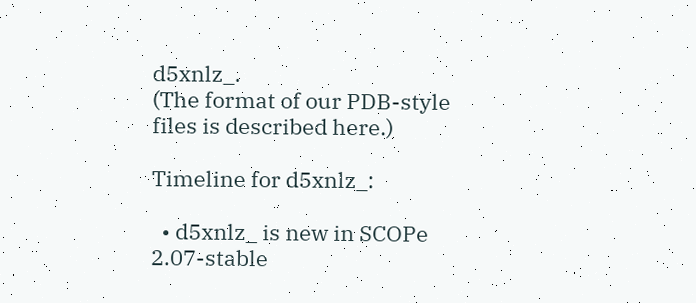d5xnlz_.
(The format of our PDB-style files is described here.)

Timeline for d5xnlz_:

  • d5xnlz_ is new in SCOPe 2.07-stable